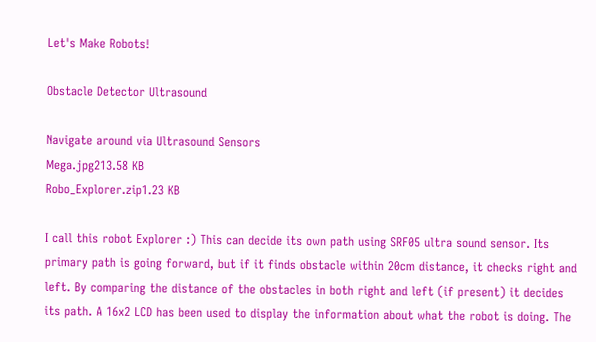Let's Make Robots!

Obstacle Detector Ultrasound

Navigate around via Ultrasound Sensors
Mega.jpg213.58 KB
Robo_Explorer.zip1.23 KB

I call this robot Explorer :) This can decide its own path using SRF05 ultra sound sensor. Its primary path is going forward, but if it finds obstacle within 20cm distance, it checks right and left. By comparing the distance of the obstacles in both right and left (if present) it decides its path. A 16x2 LCD has been used to display the information about what the robot is doing. The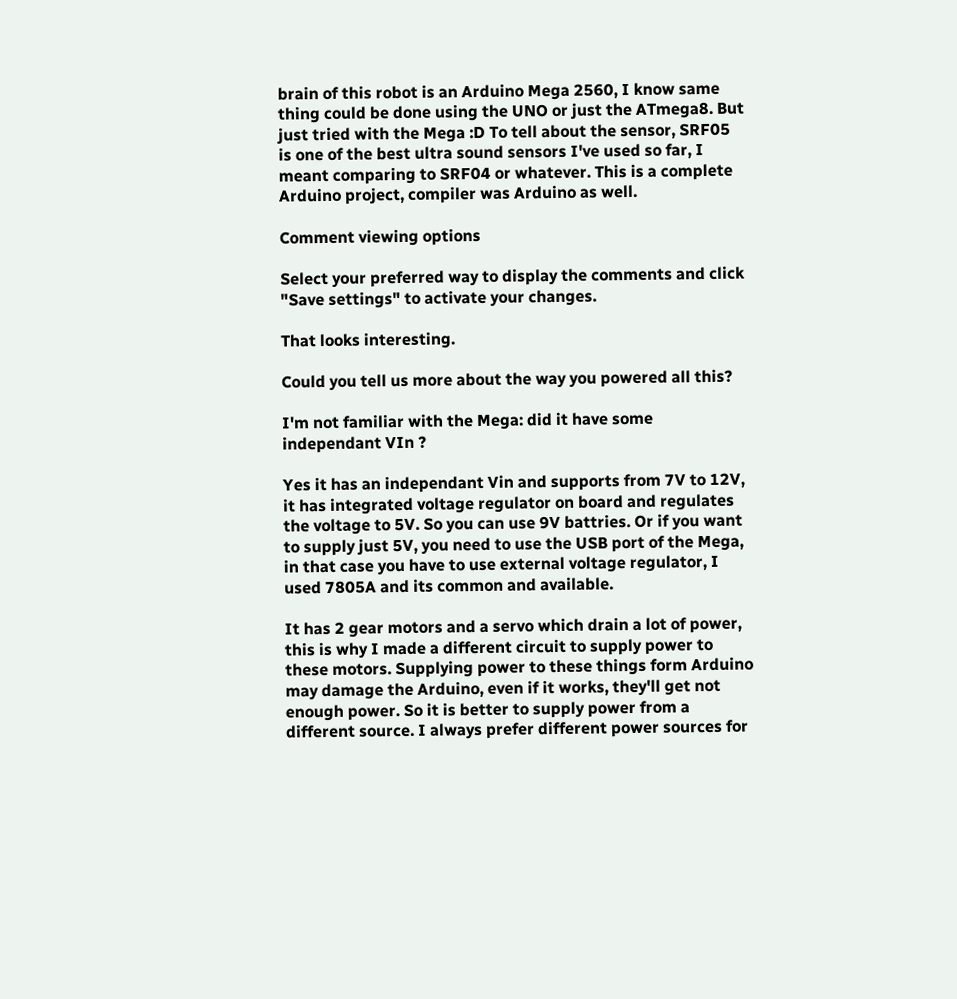brain of this robot is an Arduino Mega 2560, I know same thing could be done using the UNO or just the ATmega8. But just tried with the Mega :D To tell about the sensor, SRF05 is one of the best ultra sound sensors I've used so far, I meant comparing to SRF04 or whatever. This is a complete Arduino project, compiler was Arduino as well.

Comment viewing options

Select your preferred way to display the comments and click "Save settings" to activate your changes.

That looks interesting.

Could you tell us more about the way you powered all this?

I'm not familiar with the Mega: did it have some independant VIn ?

Yes it has an independant Vin and supports from 7V to 12V, it has integrated voltage regulator on board and regulates the voltage to 5V. So you can use 9V battries. Or if you want to supply just 5V, you need to use the USB port of the Mega, in that case you have to use external voltage regulator, I used 7805A and its common and available.

It has 2 gear motors and a servo which drain a lot of power, this is why I made a different circuit to supply power to these motors. Supplying power to these things form Arduino may damage the Arduino, even if it works, they'll get not enough power. So it is better to supply power from a different source. I always prefer different power sources for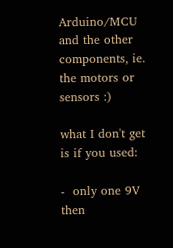Arduino/MCU and the other components, ie. the motors or sensors :)

what I don't get is if you used:

-  only one 9V then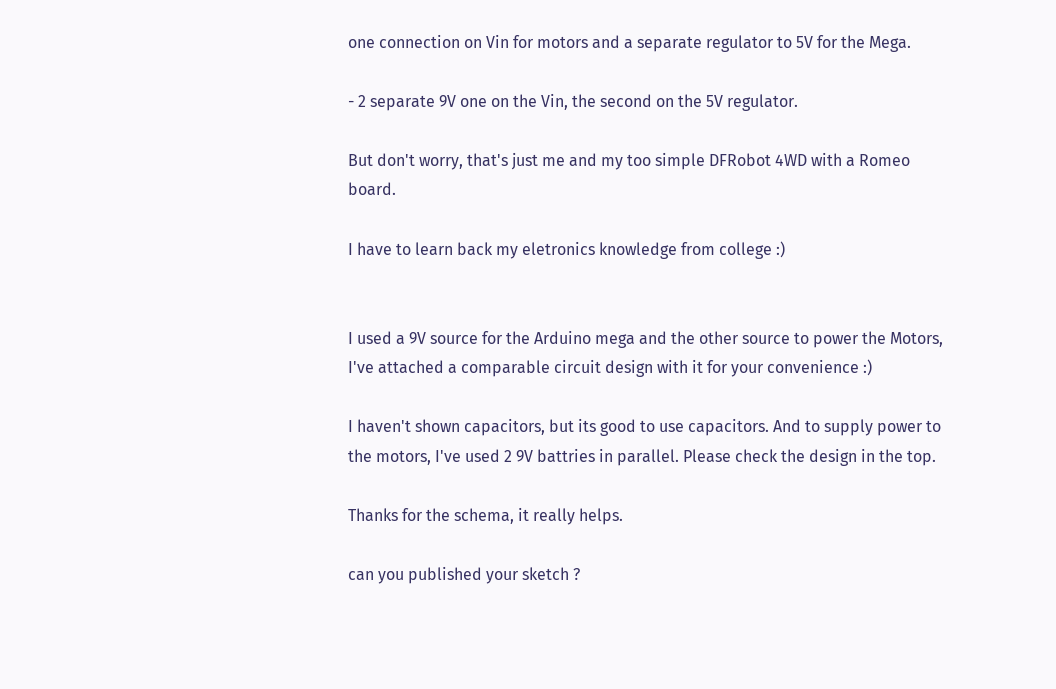one connection on Vin for motors and a separate regulator to 5V for the Mega.

- 2 separate 9V one on the Vin, the second on the 5V regulator.

But don't worry, that's just me and my too simple DFRobot 4WD with a Romeo board.

I have to learn back my eletronics knowledge from college :)


I used a 9V source for the Arduino mega and the other source to power the Motors, I've attached a comparable circuit design with it for your convenience :)

I haven't shown capacitors, but its good to use capacitors. And to supply power to the motors, I've used 2 9V battries in parallel. Please check the design in the top.

Thanks for the schema, it really helps.

can you published your sketch ?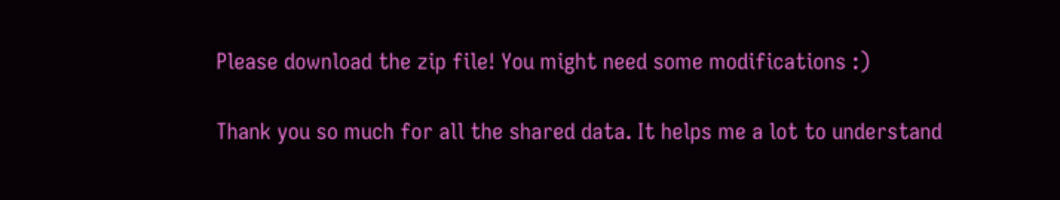Please download the zip file! You might need some modifications :)

Thank you so much for all the shared data. It helps me a lot to understand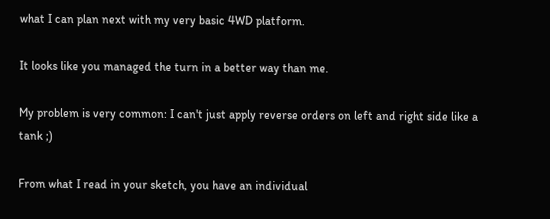what I can plan next with my very basic 4WD platform.

It looks like you managed the turn in a better way than me.

My problem is very common: I can't just apply reverse orders on left and right side like a tank ;)

From what I read in your sketch, you have an individual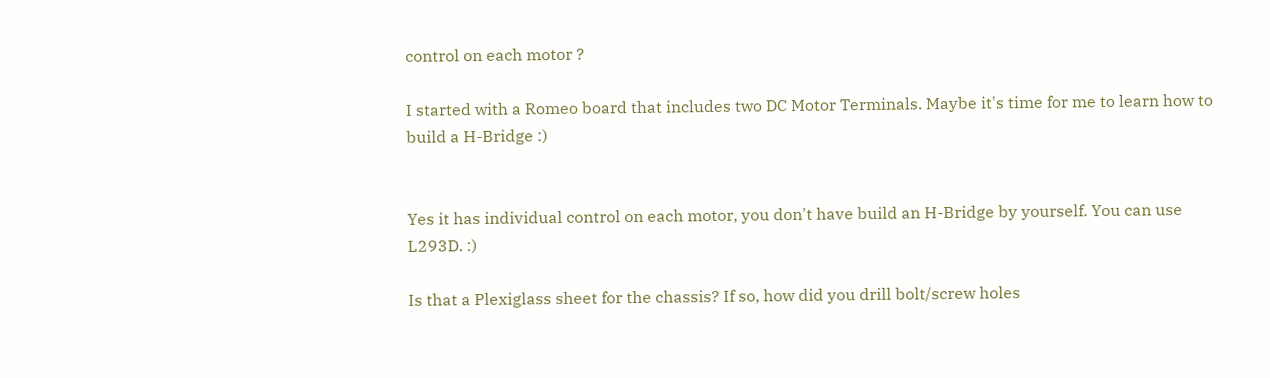control on each motor ?

I started with a Romeo board that includes two DC Motor Terminals. Maybe it's time for me to learn how to build a H-Bridge :)


Yes it has individual control on each motor, you don't have build an H-Bridge by yourself. You can use L293D. :)

Is that a Plexiglass sheet for the chassis? If so, how did you drill bolt/screw holes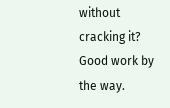without cracking it? Good work by the way.